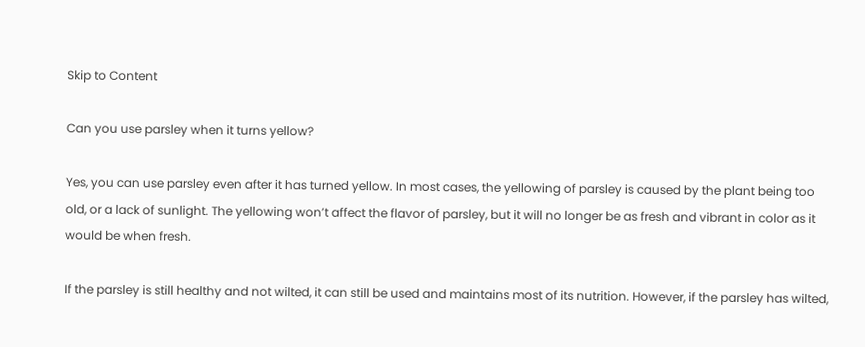Skip to Content

Can you use parsley when it turns yellow?

Yes, you can use parsley even after it has turned yellow. In most cases, the yellowing of parsley is caused by the plant being too old, or a lack of sunlight. The yellowing won’t affect the flavor of parsley, but it will no longer be as fresh and vibrant in color as it would be when fresh.

If the parsley is still healthy and not wilted, it can still be used and maintains most of its nutrition. However, if the parsley has wilted,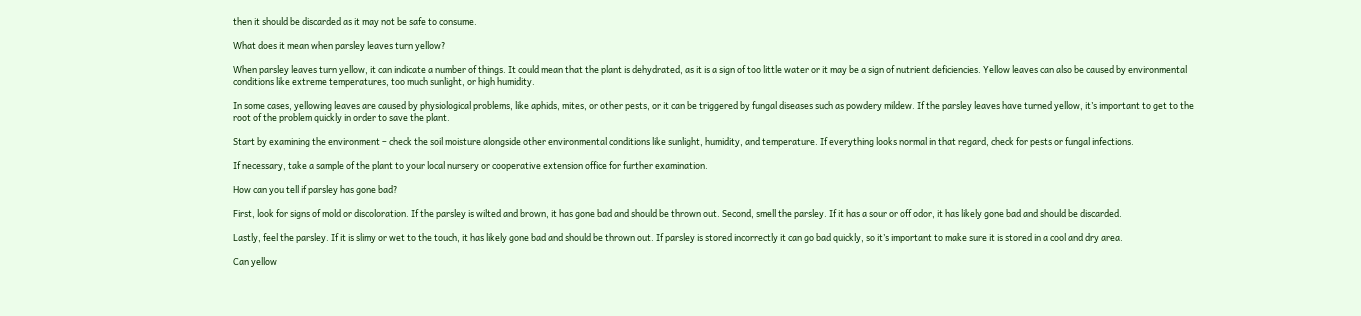then it should be discarded as it may not be safe to consume.

What does it mean when parsley leaves turn yellow?

When parsley leaves turn yellow, it can indicate a number of things. It could mean that the plant is dehydrated, as it is a sign of too little water or it may be a sign of nutrient deficiencies. Yellow leaves can also be caused by environmental conditions like extreme temperatures, too much sunlight, or high humidity.

In some cases, yellowing leaves are caused by physiological problems, like aphids, mites, or other pests, or it can be triggered by fungal diseases such as powdery mildew. If the parsley leaves have turned yellow, it’s important to get to the root of the problem quickly in order to save the plant.

Start by examining the environment – check the soil moisture alongside other environmental conditions like sunlight, humidity, and temperature. If everything looks normal in that regard, check for pests or fungal infections.

If necessary, take a sample of the plant to your local nursery or cooperative extension office for further examination.

How can you tell if parsley has gone bad?

First, look for signs of mold or discoloration. If the parsley is wilted and brown, it has gone bad and should be thrown out. Second, smell the parsley. If it has a sour or off odor, it has likely gone bad and should be discarded.

Lastly, feel the parsley. If it is slimy or wet to the touch, it has likely gone bad and should be thrown out. If parsley is stored incorrectly it can go bad quickly, so it’s important to make sure it is stored in a cool and dry area.

Can yellow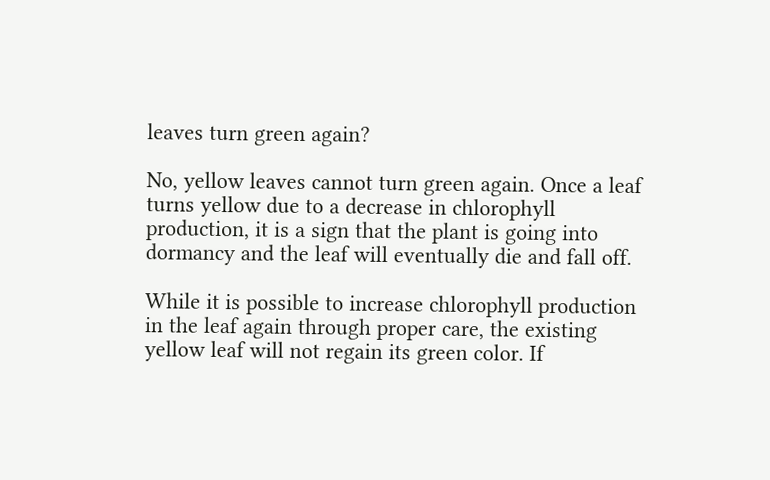leaves turn green again?

No, yellow leaves cannot turn green again. Once a leaf turns yellow due to a decrease in chlorophyll production, it is a sign that the plant is going into dormancy and the leaf will eventually die and fall off.

While it is possible to increase chlorophyll production in the leaf again through proper care, the existing yellow leaf will not regain its green color. If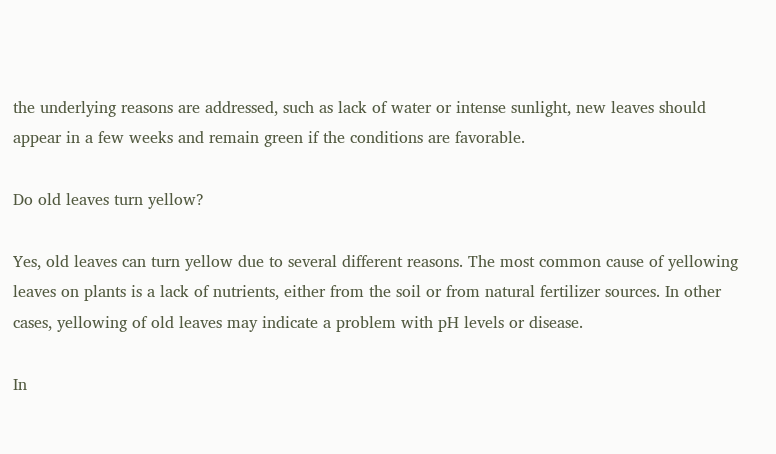the underlying reasons are addressed, such as lack of water or intense sunlight, new leaves should appear in a few weeks and remain green if the conditions are favorable.

Do old leaves turn yellow?

Yes, old leaves can turn yellow due to several different reasons. The most common cause of yellowing leaves on plants is a lack of nutrients, either from the soil or from natural fertilizer sources. In other cases, yellowing of old leaves may indicate a problem with pH levels or disease.

In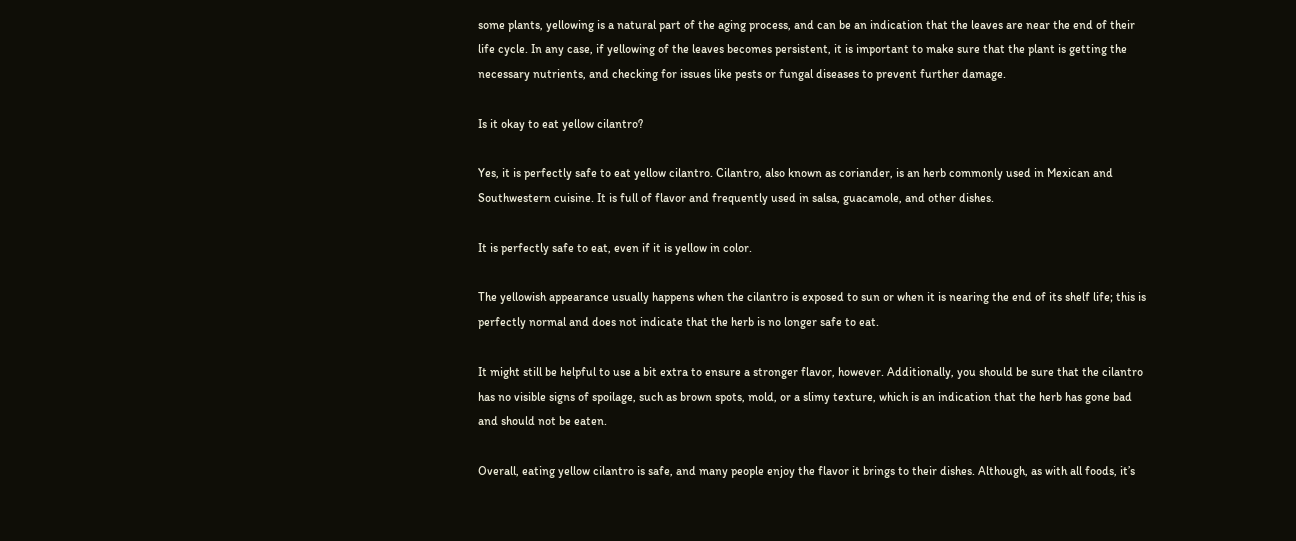some plants, yellowing is a natural part of the aging process, and can be an indication that the leaves are near the end of their life cycle. In any case, if yellowing of the leaves becomes persistent, it is important to make sure that the plant is getting the necessary nutrients, and checking for issues like pests or fungal diseases to prevent further damage.

Is it okay to eat yellow cilantro?

Yes, it is perfectly safe to eat yellow cilantro. Cilantro, also known as coriander, is an herb commonly used in Mexican and Southwestern cuisine. It is full of flavor and frequently used in salsa, guacamole, and other dishes.

It is perfectly safe to eat, even if it is yellow in color.

The yellowish appearance usually happens when the cilantro is exposed to sun or when it is nearing the end of its shelf life; this is perfectly normal and does not indicate that the herb is no longer safe to eat.

It might still be helpful to use a bit extra to ensure a stronger flavor, however. Additionally, you should be sure that the cilantro has no visible signs of spoilage, such as brown spots, mold, or a slimy texture, which is an indication that the herb has gone bad and should not be eaten.

Overall, eating yellow cilantro is safe, and many people enjoy the flavor it brings to their dishes. Although, as with all foods, it’s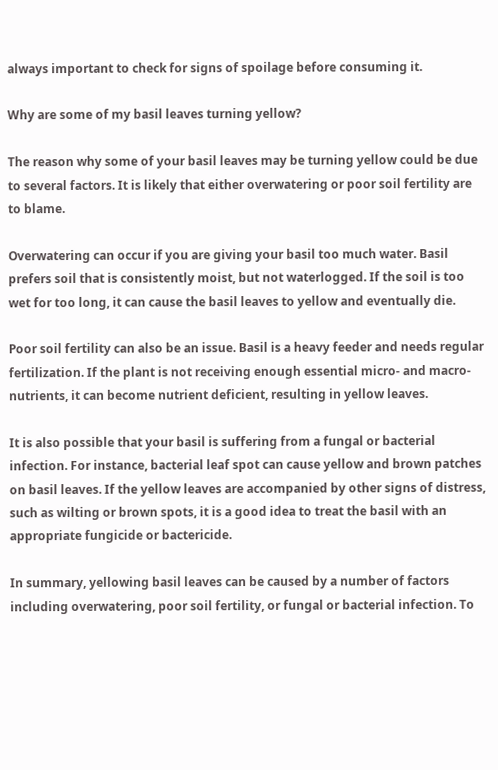always important to check for signs of spoilage before consuming it.

Why are some of my basil leaves turning yellow?

The reason why some of your basil leaves may be turning yellow could be due to several factors. It is likely that either overwatering or poor soil fertility are to blame.

Overwatering can occur if you are giving your basil too much water. Basil prefers soil that is consistently moist, but not waterlogged. If the soil is too wet for too long, it can cause the basil leaves to yellow and eventually die.

Poor soil fertility can also be an issue. Basil is a heavy feeder and needs regular fertilization. If the plant is not receiving enough essential micro- and macro-nutrients, it can become nutrient deficient, resulting in yellow leaves.

It is also possible that your basil is suffering from a fungal or bacterial infection. For instance, bacterial leaf spot can cause yellow and brown patches on basil leaves. If the yellow leaves are accompanied by other signs of distress, such as wilting or brown spots, it is a good idea to treat the basil with an appropriate fungicide or bactericide.

In summary, yellowing basil leaves can be caused by a number of factors including overwatering, poor soil fertility, or fungal or bacterial infection. To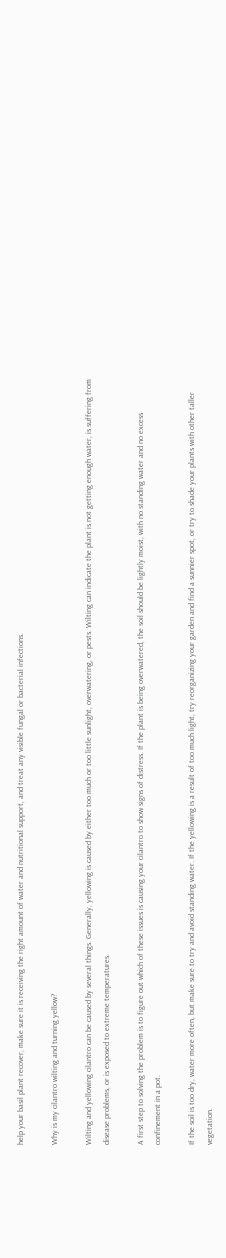help your basil plant recover, make sure it is receiving the right amount of water and nutritional support, and treat any visible fungal or bacterial infections.

Why is my cilantro wilting and turning yellow?

Wilting and yellowing cilantro can be caused by several things. Generally, yellowing is caused by either too much or too little sunlight, overwatering, or pests. Wilting can indicate the plant is not getting enough water, is suffering from disease problems, or is exposed to extreme temperatures.

A first step to solving the problem is to figure out which of these issues is causing your cilantro to show signs of distress. If the plant is being overwatered, the soil should be lightly moist, with no standing water and no excess confinement in a pot.

If the soil is too dry, water more often, but make sure to try and avoid standing water. If the yellowing is a result of too much light, try reorganizing your garden and find a sunnier spot, or try to shade your plants with other taller vegetation.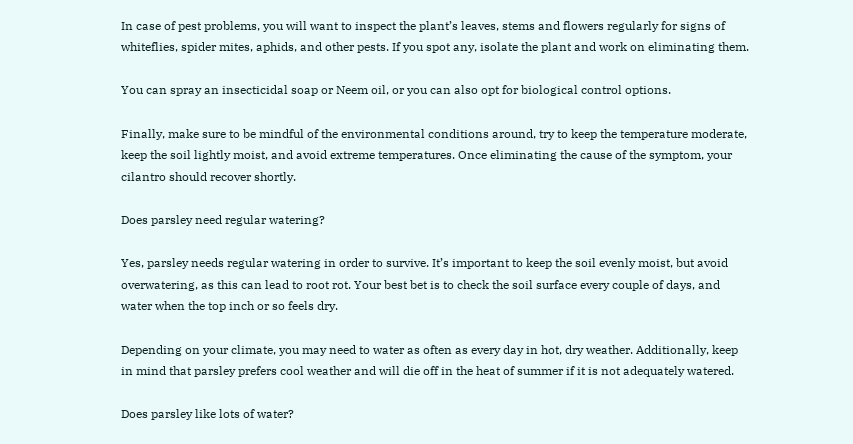In case of pest problems, you will want to inspect the plant’s leaves, stems and flowers regularly for signs of whiteflies, spider mites, aphids, and other pests. If you spot any, isolate the plant and work on eliminating them.

You can spray an insecticidal soap or Neem oil, or you can also opt for biological control options.

Finally, make sure to be mindful of the environmental conditions around, try to keep the temperature moderate, keep the soil lightly moist, and avoid extreme temperatures. Once eliminating the cause of the symptom, your cilantro should recover shortly.

Does parsley need regular watering?

Yes, parsley needs regular watering in order to survive. It’s important to keep the soil evenly moist, but avoid overwatering, as this can lead to root rot. Your best bet is to check the soil surface every couple of days, and water when the top inch or so feels dry.

Depending on your climate, you may need to water as often as every day in hot, dry weather. Additionally, keep in mind that parsley prefers cool weather and will die off in the heat of summer if it is not adequately watered.

Does parsley like lots of water?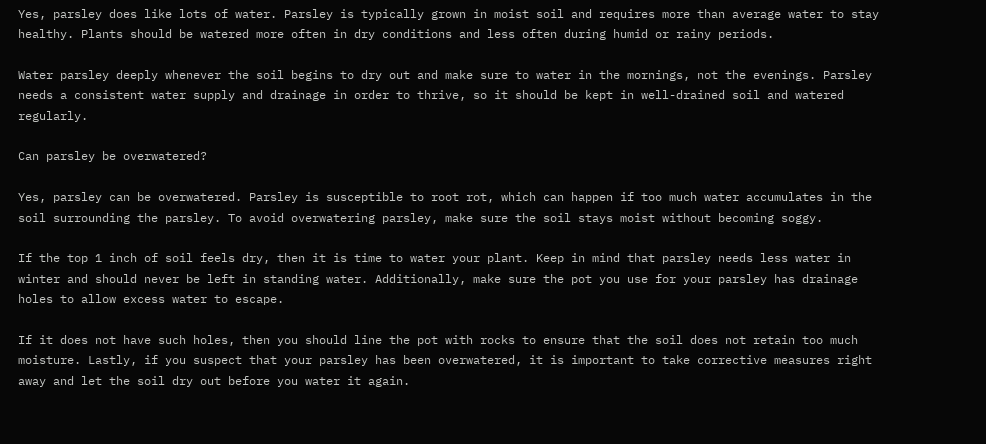Yes, parsley does like lots of water. Parsley is typically grown in moist soil and requires more than average water to stay healthy. Plants should be watered more often in dry conditions and less often during humid or rainy periods.

Water parsley deeply whenever the soil begins to dry out and make sure to water in the mornings, not the evenings. Parsley needs a consistent water supply and drainage in order to thrive, so it should be kept in well-drained soil and watered regularly.

Can parsley be overwatered?

Yes, parsley can be overwatered. Parsley is susceptible to root rot, which can happen if too much water accumulates in the soil surrounding the parsley. To avoid overwatering parsley, make sure the soil stays moist without becoming soggy.

If the top 1 inch of soil feels dry, then it is time to water your plant. Keep in mind that parsley needs less water in winter and should never be left in standing water. Additionally, make sure the pot you use for your parsley has drainage holes to allow excess water to escape.

If it does not have such holes, then you should line the pot with rocks to ensure that the soil does not retain too much moisture. Lastly, if you suspect that your parsley has been overwatered, it is important to take corrective measures right away and let the soil dry out before you water it again.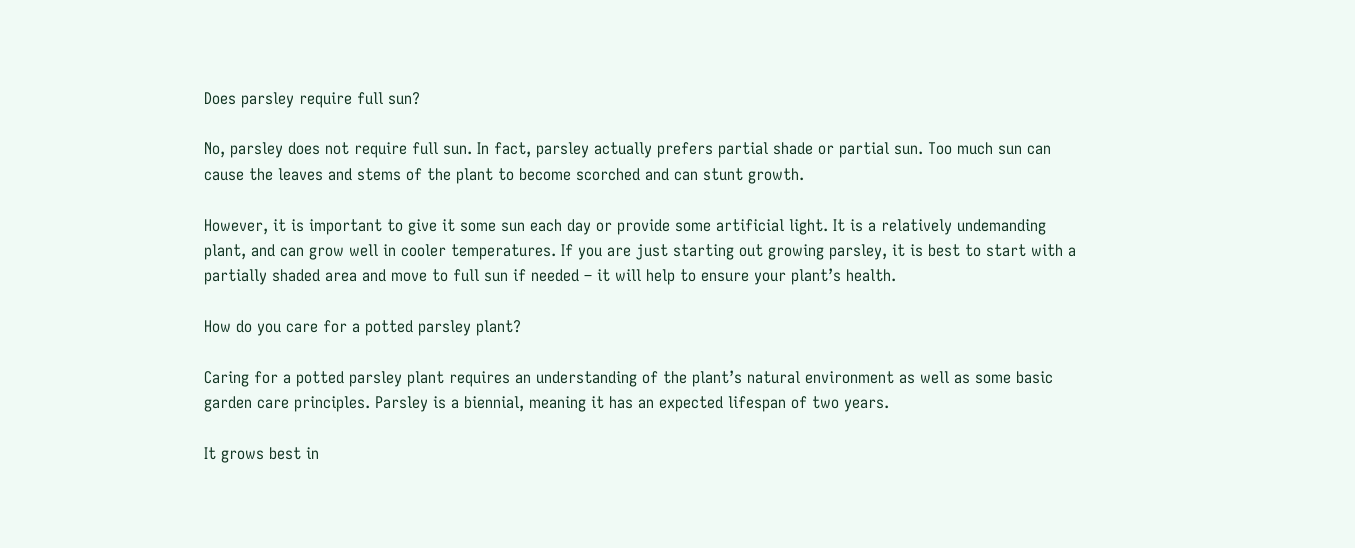Does parsley require full sun?

No, parsley does not require full sun. In fact, parsley actually prefers partial shade or partial sun. Too much sun can cause the leaves and stems of the plant to become scorched and can stunt growth.

However, it is important to give it some sun each day or provide some artificial light. It is a relatively undemanding plant, and can grow well in cooler temperatures. If you are just starting out growing parsley, it is best to start with a partially shaded area and move to full sun if needed – it will help to ensure your plant’s health.

How do you care for a potted parsley plant?

Caring for a potted parsley plant requires an understanding of the plant’s natural environment as well as some basic garden care principles. Parsley is a biennial, meaning it has an expected lifespan of two years.

It grows best in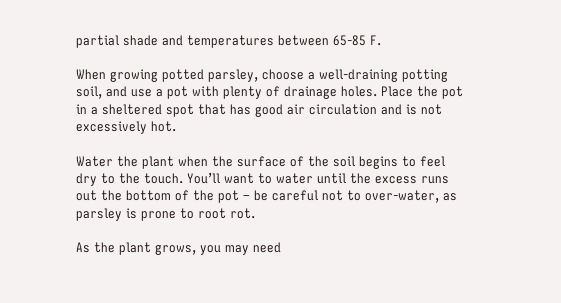partial shade and temperatures between 65-85 F.

When growing potted parsley, choose a well-draining potting soil, and use a pot with plenty of drainage holes. Place the pot in a sheltered spot that has good air circulation and is not excessively hot.

Water the plant when the surface of the soil begins to feel dry to the touch. You’ll want to water until the excess runs out the bottom of the pot – be careful not to over-water, as parsley is prone to root rot.

As the plant grows, you may need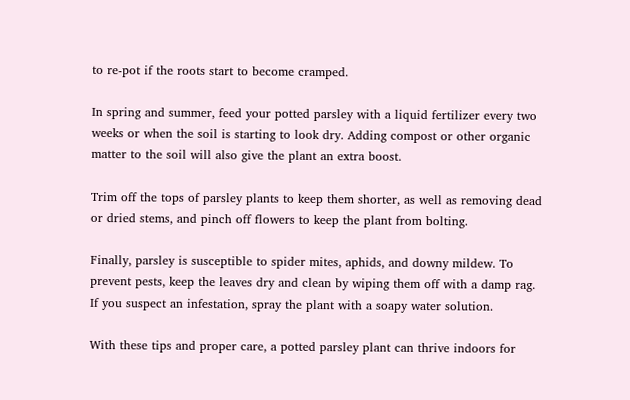to re-pot if the roots start to become cramped.

In spring and summer, feed your potted parsley with a liquid fertilizer every two weeks or when the soil is starting to look dry. Adding compost or other organic matter to the soil will also give the plant an extra boost.

Trim off the tops of parsley plants to keep them shorter, as well as removing dead or dried stems, and pinch off flowers to keep the plant from bolting.

Finally, parsley is susceptible to spider mites, aphids, and downy mildew. To prevent pests, keep the leaves dry and clean by wiping them off with a damp rag. If you suspect an infestation, spray the plant with a soapy water solution.

With these tips and proper care, a potted parsley plant can thrive indoors for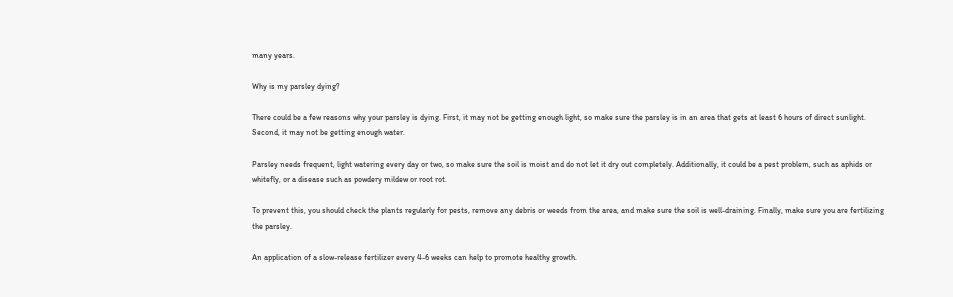many years.

Why is my parsley dying?

There could be a few reasons why your parsley is dying. First, it may not be getting enough light, so make sure the parsley is in an area that gets at least 6 hours of direct sunlight. Second, it may not be getting enough water.

Parsley needs frequent, light watering every day or two, so make sure the soil is moist and do not let it dry out completely. Additionally, it could be a pest problem, such as aphids or whitefly, or a disease such as powdery mildew or root rot.

To prevent this, you should check the plants regularly for pests, remove any debris or weeds from the area, and make sure the soil is well-draining. Finally, make sure you are fertilizing the parsley.

An application of a slow-release fertilizer every 4-6 weeks can help to promote healthy growth.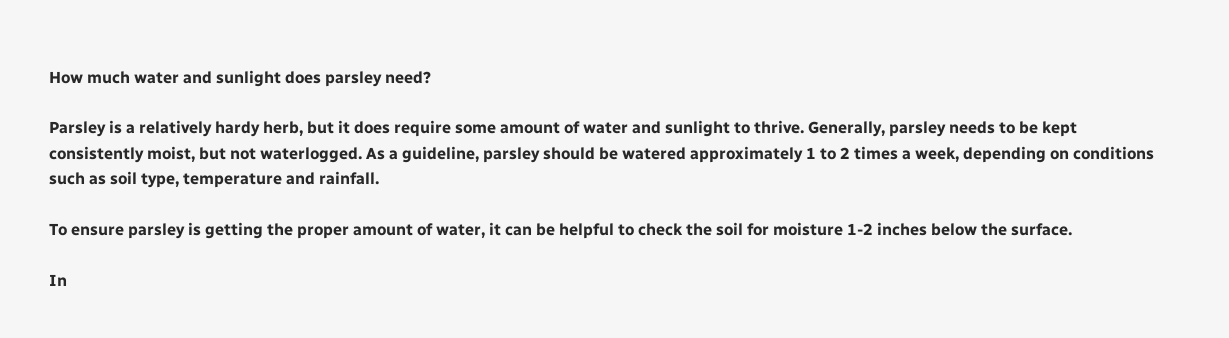How much water and sunlight does parsley need?

Parsley is a relatively hardy herb, but it does require some amount of water and sunlight to thrive. Generally, parsley needs to be kept consistently moist, but not waterlogged. As a guideline, parsley should be watered approximately 1 to 2 times a week, depending on conditions such as soil type, temperature and rainfall.

To ensure parsley is getting the proper amount of water, it can be helpful to check the soil for moisture 1-2 inches below the surface.

In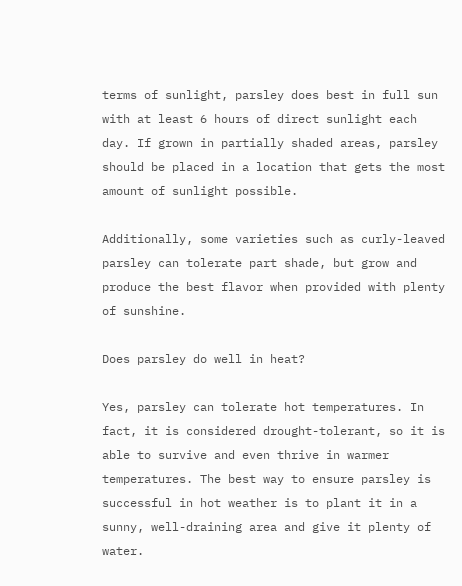terms of sunlight, parsley does best in full sun with at least 6 hours of direct sunlight each day. If grown in partially shaded areas, parsley should be placed in a location that gets the most amount of sunlight possible.

Additionally, some varieties such as curly-leaved parsley can tolerate part shade, but grow and produce the best flavor when provided with plenty of sunshine.

Does parsley do well in heat?

Yes, parsley can tolerate hot temperatures. In fact, it is considered drought-tolerant, so it is able to survive and even thrive in warmer temperatures. The best way to ensure parsley is successful in hot weather is to plant it in a sunny, well-draining area and give it plenty of water.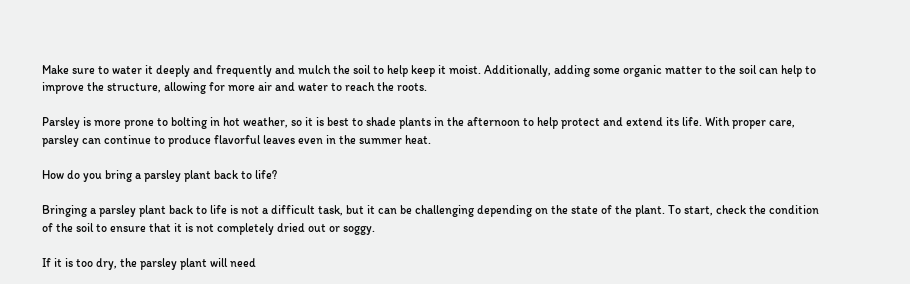Make sure to water it deeply and frequently and mulch the soil to help keep it moist. Additionally, adding some organic matter to the soil can help to improve the structure, allowing for more air and water to reach the roots.

Parsley is more prone to bolting in hot weather, so it is best to shade plants in the afternoon to help protect and extend its life. With proper care, parsley can continue to produce flavorful leaves even in the summer heat.

How do you bring a parsley plant back to life?

Bringing a parsley plant back to life is not a difficult task, but it can be challenging depending on the state of the plant. To start, check the condition of the soil to ensure that it is not completely dried out or soggy.

If it is too dry, the parsley plant will need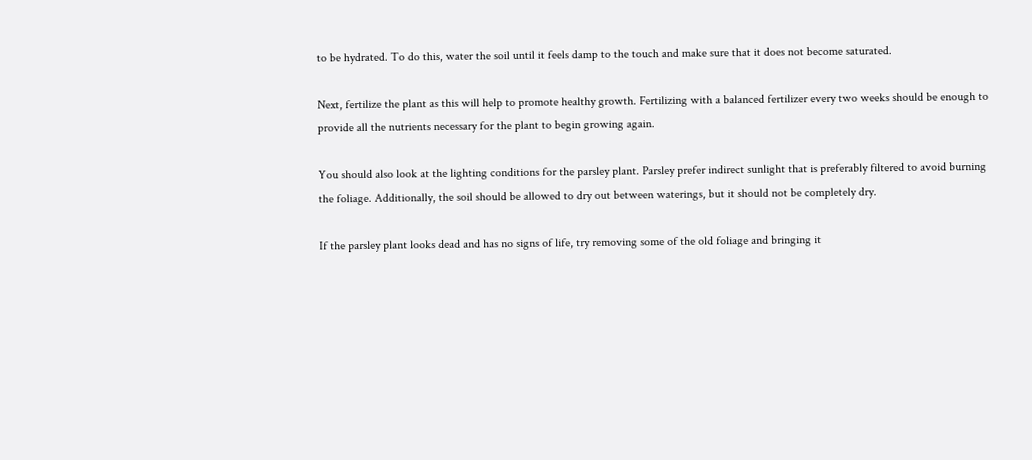to be hydrated. To do this, water the soil until it feels damp to the touch and make sure that it does not become saturated.

Next, fertilize the plant as this will help to promote healthy growth. Fertilizing with a balanced fertilizer every two weeks should be enough to provide all the nutrients necessary for the plant to begin growing again.

You should also look at the lighting conditions for the parsley plant. Parsley prefer indirect sunlight that is preferably filtered to avoid burning the foliage. Additionally, the soil should be allowed to dry out between waterings, but it should not be completely dry.

If the parsley plant looks dead and has no signs of life, try removing some of the old foliage and bringing it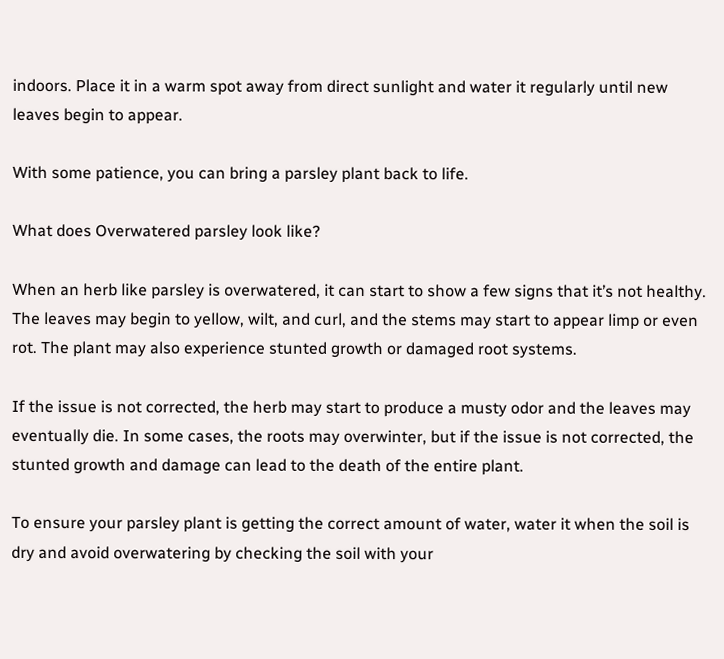indoors. Place it in a warm spot away from direct sunlight and water it regularly until new leaves begin to appear.

With some patience, you can bring a parsley plant back to life.

What does Overwatered parsley look like?

When an herb like parsley is overwatered, it can start to show a few signs that it’s not healthy. The leaves may begin to yellow, wilt, and curl, and the stems may start to appear limp or even rot. The plant may also experience stunted growth or damaged root systems.

If the issue is not corrected, the herb may start to produce a musty odor and the leaves may eventually die. In some cases, the roots may overwinter, but if the issue is not corrected, the stunted growth and damage can lead to the death of the entire plant.

To ensure your parsley plant is getting the correct amount of water, water it when the soil is dry and avoid overwatering by checking the soil with your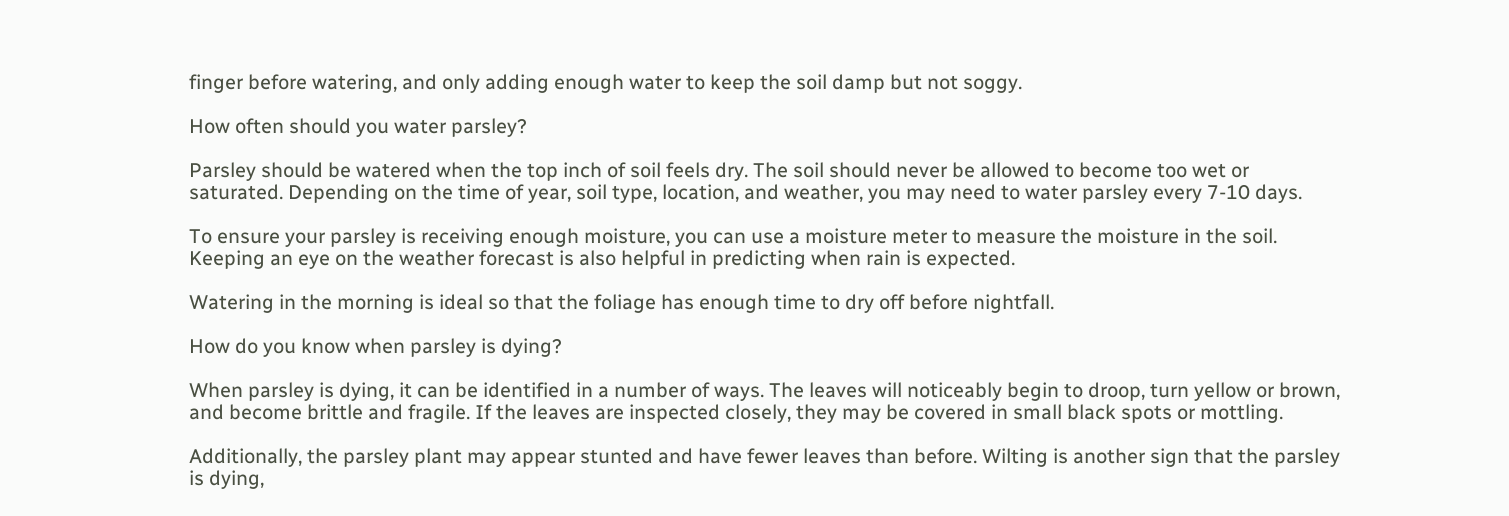finger before watering, and only adding enough water to keep the soil damp but not soggy.

How often should you water parsley?

Parsley should be watered when the top inch of soil feels dry. The soil should never be allowed to become too wet or saturated. Depending on the time of year, soil type, location, and weather, you may need to water parsley every 7-10 days.

To ensure your parsley is receiving enough moisture, you can use a moisture meter to measure the moisture in the soil. Keeping an eye on the weather forecast is also helpful in predicting when rain is expected.

Watering in the morning is ideal so that the foliage has enough time to dry off before nightfall.

How do you know when parsley is dying?

When parsley is dying, it can be identified in a number of ways. The leaves will noticeably begin to droop, turn yellow or brown, and become brittle and fragile. If the leaves are inspected closely, they may be covered in small black spots or mottling.

Additionally, the parsley plant may appear stunted and have fewer leaves than before. Wilting is another sign that the parsley is dying,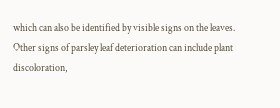which can also be identified by visible signs on the leaves. Other signs of parsley leaf deterioration can include plant discoloration,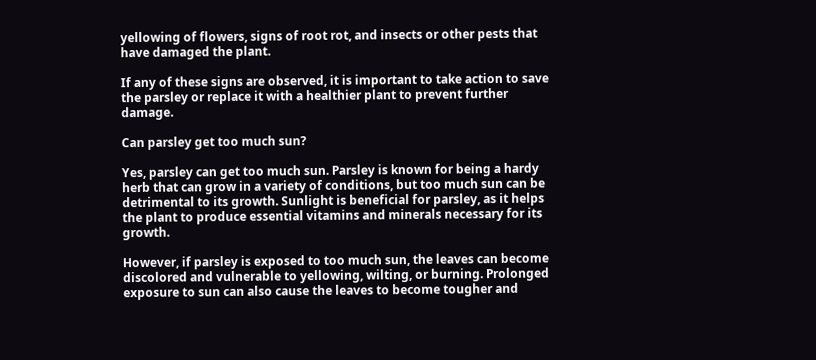yellowing of flowers, signs of root rot, and insects or other pests that have damaged the plant.

If any of these signs are observed, it is important to take action to save the parsley or replace it with a healthier plant to prevent further damage.

Can parsley get too much sun?

Yes, parsley can get too much sun. Parsley is known for being a hardy herb that can grow in a variety of conditions, but too much sun can be detrimental to its growth. Sunlight is beneficial for parsley, as it helps the plant to produce essential vitamins and minerals necessary for its growth.

However, if parsley is exposed to too much sun, the leaves can become discolored and vulnerable to yellowing, wilting, or burning. Prolonged exposure to sun can also cause the leaves to become tougher and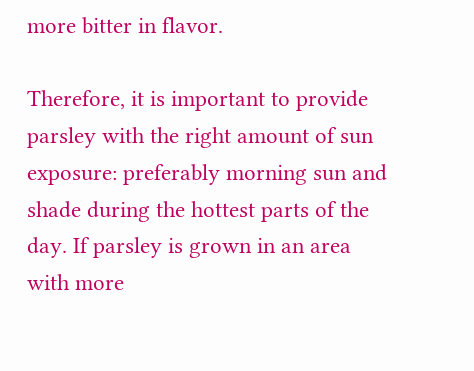more bitter in flavor.

Therefore, it is important to provide parsley with the right amount of sun exposure: preferably morning sun and shade during the hottest parts of the day. If parsley is grown in an area with more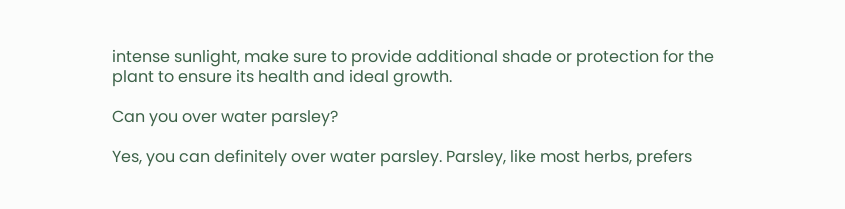intense sunlight, make sure to provide additional shade or protection for the plant to ensure its health and ideal growth.

Can you over water parsley?

Yes, you can definitely over water parsley. Parsley, like most herbs, prefers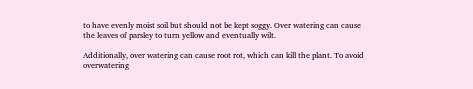to have evenly moist soil but should not be kept soggy. Over watering can cause the leaves of parsley to turn yellow and eventually wilt.

Additionally, over watering can cause root rot, which can kill the plant. To avoid overwatering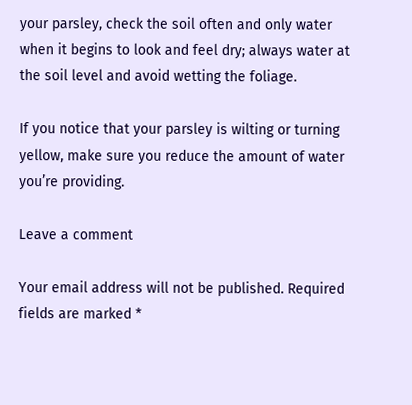your parsley, check the soil often and only water when it begins to look and feel dry; always water at the soil level and avoid wetting the foliage.

If you notice that your parsley is wilting or turning yellow, make sure you reduce the amount of water you’re providing.

Leave a comment

Your email address will not be published. Required fields are marked *